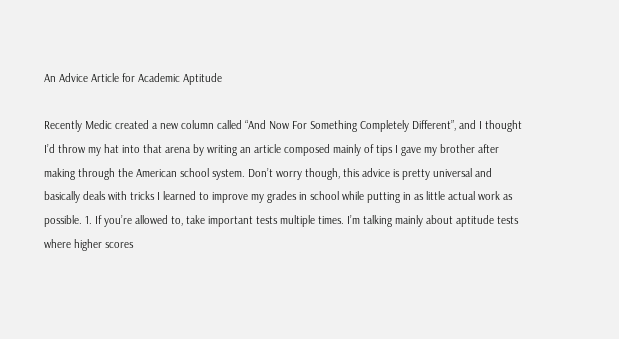An Advice Article for Academic Aptitude

Recently Medic created a new column called “And Now For Something Completely Different”, and I thought I’d throw my hat into that arena by writing an article composed mainly of tips I gave my brother after making through the American school system. Don’t worry though, this advice is pretty universal and basically deals with tricks I learned to improve my grades in school while putting in as little actual work as possible. 1. If you’re allowed to, take important tests multiple times. I’m talking mainly about aptitude tests where higher scores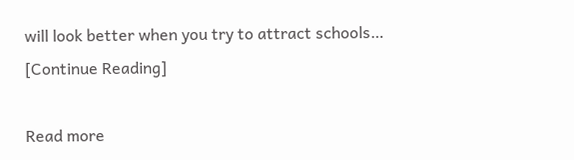will look better when you try to attract schools… [Continue Reading]

Read more